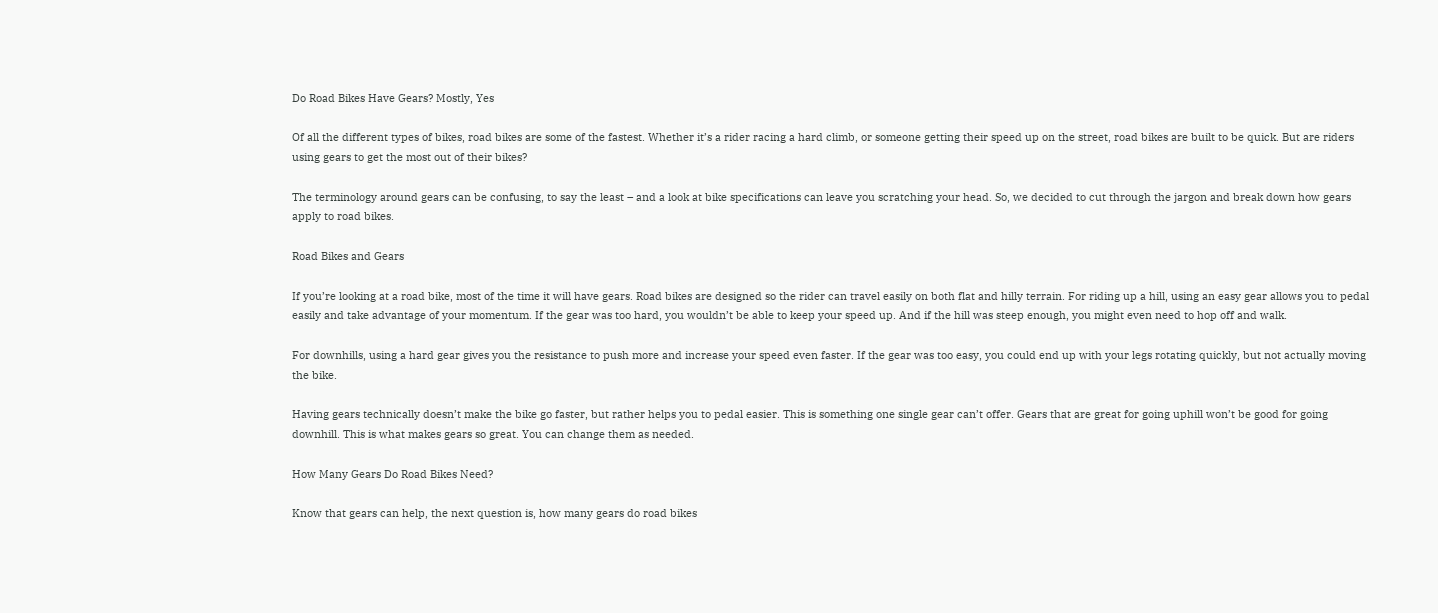Do Road Bikes Have Gears? Mostly, Yes

Of all the different types of bikes, road bikes are some of the fastest. Whether it’s a rider racing a hard climb, or someone getting their speed up on the street, road bikes are built to be quick. But are riders using gears to get the most out of their bikes?

The terminology around gears can be confusing, to say the least – and a look at bike specifications can leave you scratching your head. So, we decided to cut through the jargon and break down how gears apply to road bikes.

Road Bikes and Gears

If you’re looking at a road bike, most of the time it will have gears. Road bikes are designed so the rider can travel easily on both flat and hilly terrain. For riding up a hill, using an easy gear allows you to pedal easily and take advantage of your momentum. If the gear was too hard, you wouldn’t be able to keep your speed up. And if the hill was steep enough, you might even need to hop off and walk.

For downhills, using a hard gear gives you the resistance to push more and increase your speed even faster. If the gear was too easy, you could end up with your legs rotating quickly, but not actually moving the bike.

Having gears technically doesn’t make the bike go faster, but rather helps you to pedal easier. This is something one single gear can’t offer. Gears that are great for going uphill won’t be good for going downhill. This is what makes gears so great. You can change them as needed.

How Many Gears Do Road Bikes Need?

Know that gears can help, the next question is, how many gears do road bikes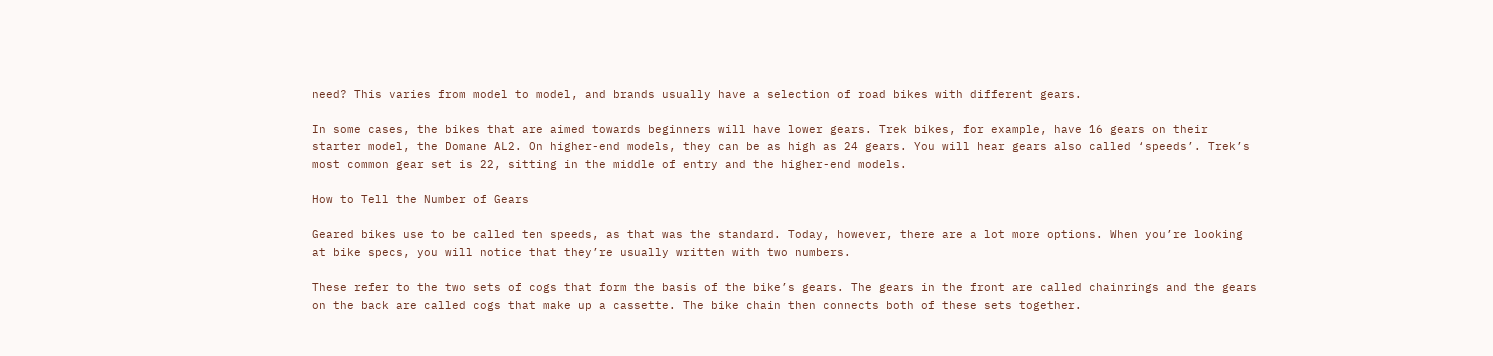need? This varies from model to model, and brands usually have a selection of road bikes with different gears.

In some cases, the bikes that are aimed towards beginners will have lower gears. Trek bikes, for example, have 16 gears on their starter model, the Domane AL2. On higher-end models, they can be as high as 24 gears. You will hear gears also called ‘speeds’. Trek’s most common gear set is 22, sitting in the middle of entry and the higher-end models.

How to Tell the Number of Gears

Geared bikes use to be called ten speeds, as that was the standard. Today, however, there are a lot more options. When you’re looking at bike specs, you will notice that they’re usually written with two numbers.

These refer to the two sets of cogs that form the basis of the bike’s gears. The gears in the front are called chainrings and the gears on the back are called cogs that make up a cassette. The bike chain then connects both of these sets together.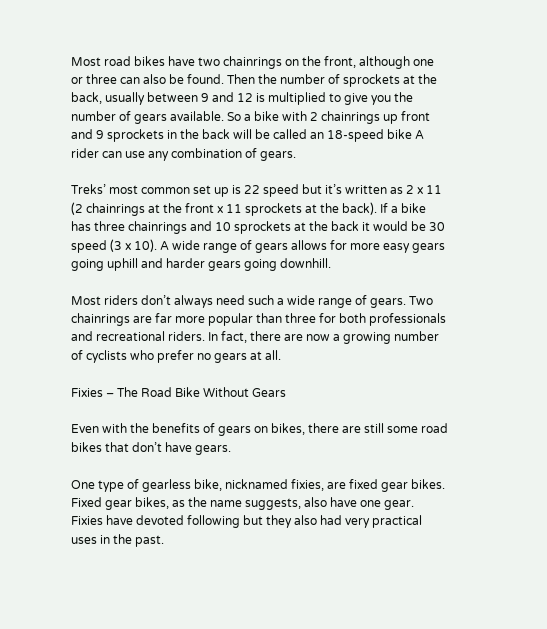Most road bikes have two chainrings on the front, although one or three can also be found. Then the number of sprockets at the back, usually between 9 and 12 is multiplied to give you the number of gears available. So a bike with 2 chainrings up front and 9 sprockets in the back will be called an 18-speed bike A rider can use any combination of gears.

Treks’ most common set up is 22 speed but it’s written as 2 x 11 (2 chainrings at the front x 11 sprockets at the back). If a bike has three chainrings and 10 sprockets at the back it would be 30 speed (3 x 10). A wide range of gears allows for more easy gears going uphill and harder gears going downhill.

Most riders don’t always need such a wide range of gears. Two chainrings are far more popular than three for both professionals and recreational riders. In fact, there are now a growing number of cyclists who prefer no gears at all.

Fixies – The Road Bike Without Gears

Even with the benefits of gears on bikes, there are still some road bikes that don’t have gears.

One type of gearless bike, nicknamed fixies, are fixed gear bikes. Fixed gear bikes, as the name suggests, also have one gear. Fixies have devoted following but they also had very practical uses in the past.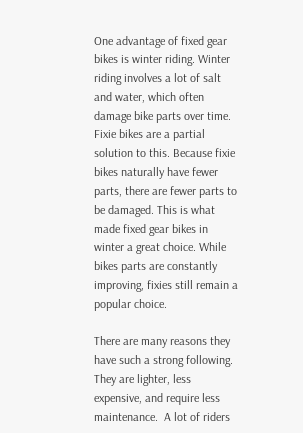One advantage of fixed gear bikes is winter riding. Winter riding involves a lot of salt and water, which often damage bike parts over time. Fixie bikes are a partial solution to this. Because fixie bikes naturally have fewer parts, there are fewer parts to be damaged. This is what made fixed gear bikes in winter a great choice. While bikes parts are constantly improving, fixies still remain a popular choice.

There are many reasons they have such a strong following. They are lighter, less expensive, and require less maintenance.  A lot of riders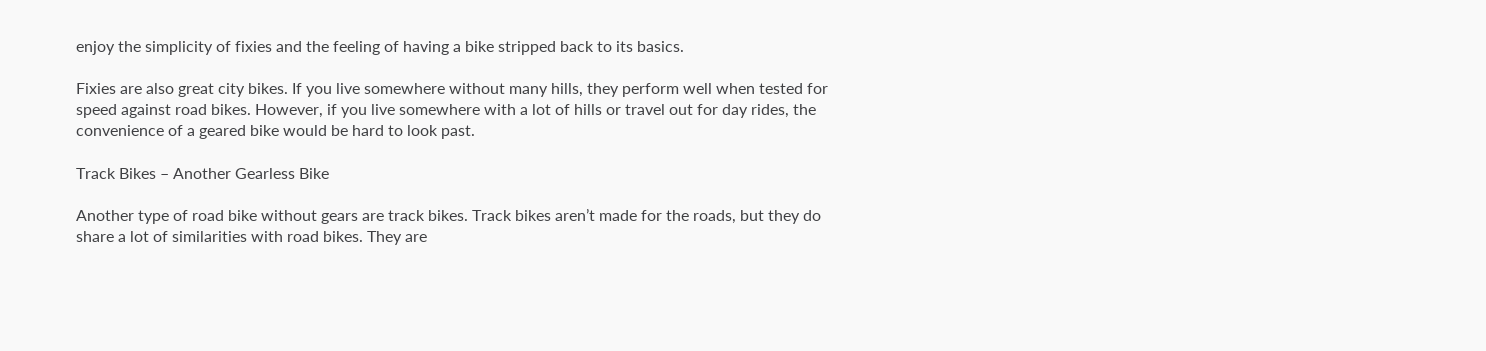enjoy the simplicity of fixies and the feeling of having a bike stripped back to its basics.

Fixies are also great city bikes. If you live somewhere without many hills, they perform well when tested for speed against road bikes. However, if you live somewhere with a lot of hills or travel out for day rides, the convenience of a geared bike would be hard to look past.

Track Bikes – Another Gearless Bike

Another type of road bike without gears are track bikes. Track bikes aren’t made for the roads, but they do share a lot of similarities with road bikes. They are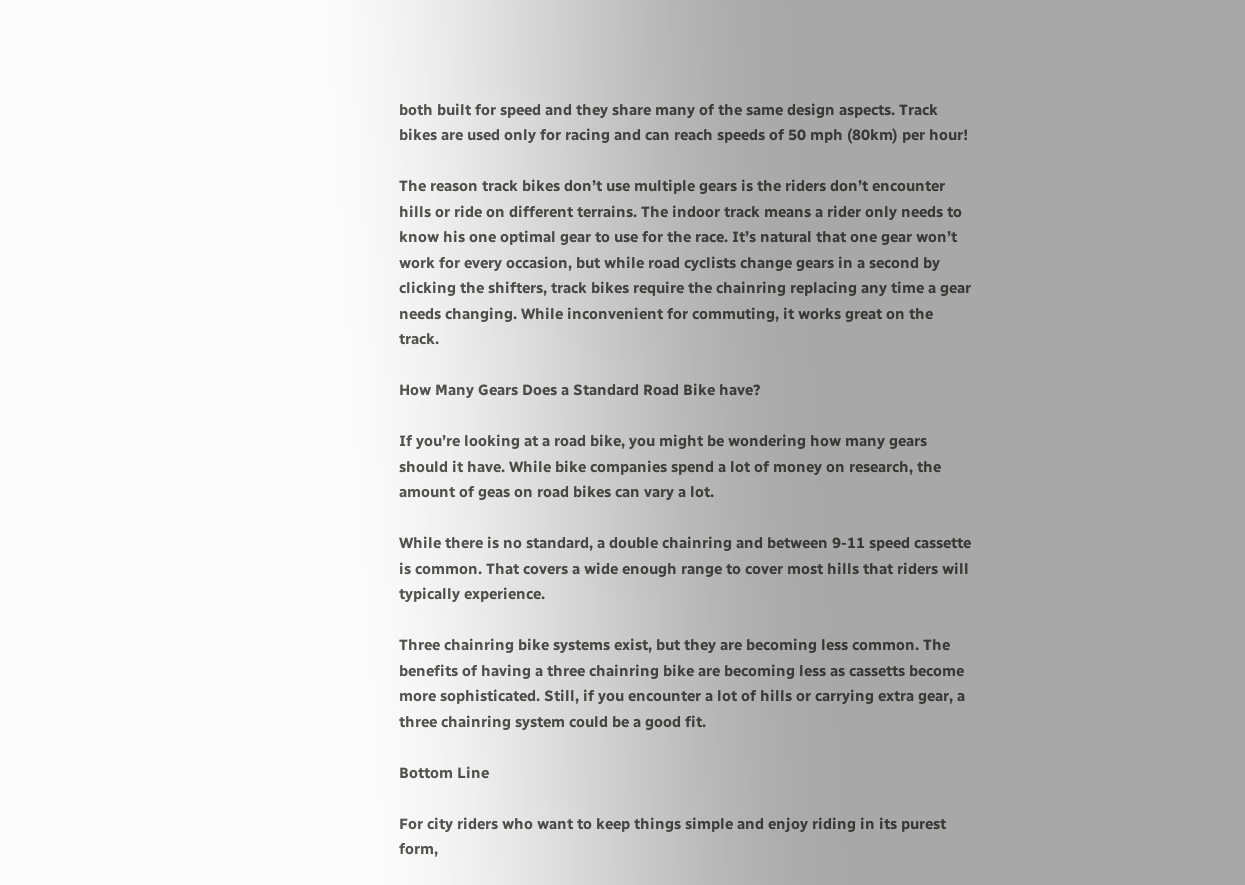both built for speed and they share many of the same design aspects. Track bikes are used only for racing and can reach speeds of 50 mph (80km) per hour!

The reason track bikes don’t use multiple gears is the riders don’t encounter hills or ride on different terrains. The indoor track means a rider only needs to know his one optimal gear to use for the race. It’s natural that one gear won’t work for every occasion, but while road cyclists change gears in a second by clicking the shifters, track bikes require the chainring replacing any time a gear needs changing. While inconvenient for commuting, it works great on the track.

How Many Gears Does a Standard Road Bike have?

If you’re looking at a road bike, you might be wondering how many gears should it have. While bike companies spend a lot of money on research, the amount of geas on road bikes can vary a lot.

While there is no standard, a double chainring and between 9-11 speed cassette is common. That covers a wide enough range to cover most hills that riders will typically experience.

Three chainring bike systems exist, but they are becoming less common. The benefits of having a three chainring bike are becoming less as cassetts become more sophisticated. Still, if you encounter a lot of hills or carrying extra gear, a three chainring system could be a good fit.

Bottom Line

For city riders who want to keep things simple and enjoy riding in its purest form,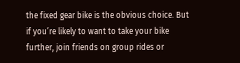the fixed gear bike is the obvious choice. But if you’re likely to want to take your bike further, join friends on group rides or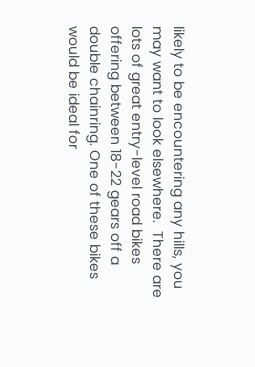likely to be encountering any hills, you may want to look elsewhere.  There are lots of great entry-level road bikes offering between 18-22 gears off a double chainring. One of these bikes would be ideal for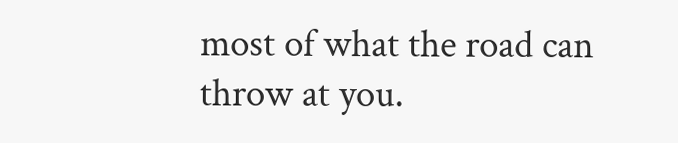most of what the road can throw at you.